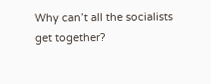Why can’t all the socialists get together?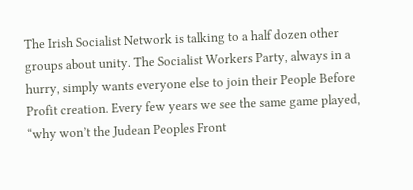The Irish Socialist Network is talking to a half dozen other groups about unity. The Socialist Workers Party, always in a hurry, simply wants everyone else to join their People Before Profit creation. Every few years we see the same game played, “why won’t the Judean Peoples Front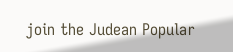join the Judean Popular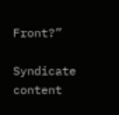Front?”

Syndicate content